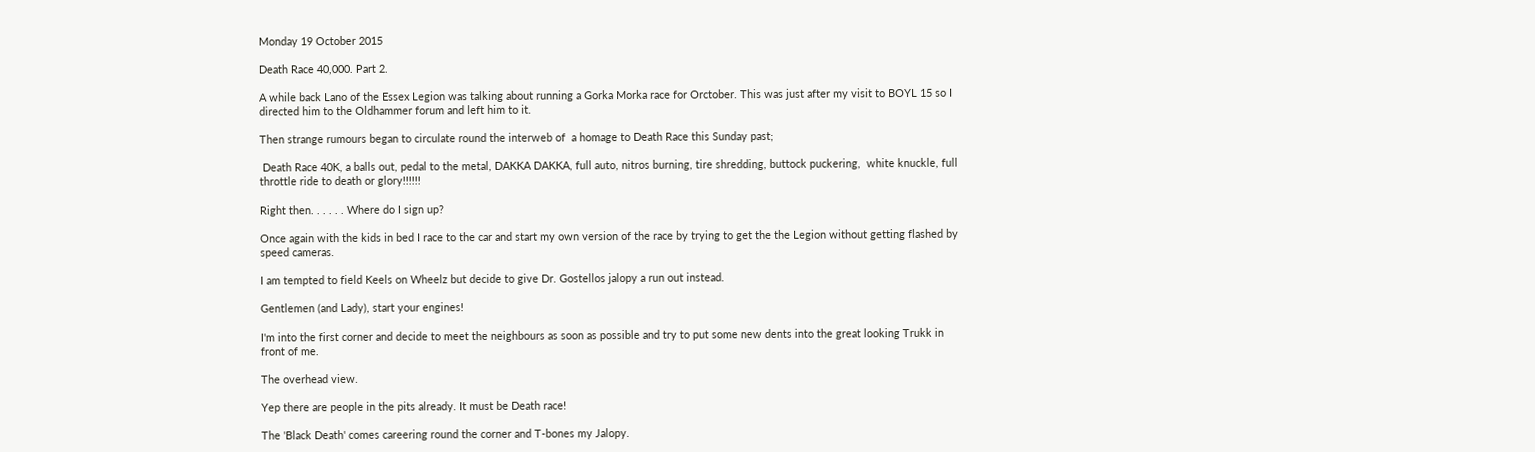Monday 19 October 2015

Death Race 40,000. Part 2.

A while back Lano of the Essex Legion was talking about running a Gorka Morka race for Orctober. This was just after my visit to BOYL 15 so I directed him to the Oldhammer forum and left him to it.

Then strange rumours began to circulate round the interweb of  a homage to Death Race this Sunday past;

 Death Race 40K, a balls out, pedal to the metal, DAKKA DAKKA, full auto, nitros burning, tire shredding, buttock puckering,  white knuckle, full throttle ride to death or glory!!!!!!

Right then. . . . . . Where do I sign up?

Once again with the kids in bed I race to the car and start my own version of the race by trying to get the the Legion without getting flashed by speed cameras.

I am tempted to field Keels on Wheelz but decide to give Dr. Gostellos jalopy a run out instead.

Gentlemen (and Lady), start your engines!

I'm into the first corner and decide to meet the neighbours as soon as possible and try to put some new dents into the great looking Trukk in front of me.

The overhead view.

Yep there are people in the pits already. It must be Death race!

The 'Black Death' comes careering round the corner and T-bones my Jalopy.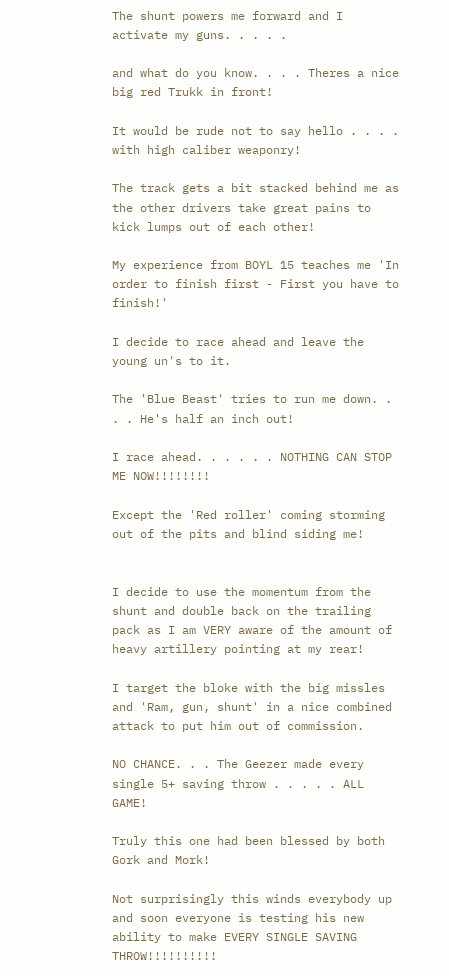The shunt powers me forward and I activate my guns. . . . .

and what do you know. . . . Theres a nice big red Trukk in front!

It would be rude not to say hello . . . . with high caliber weaponry!

The track gets a bit stacked behind me as the other drivers take great pains to kick lumps out of each other!

My experience from BOYL 15 teaches me 'In order to finish first - First you have to finish!'

I decide to race ahead and leave the young un's to it.

The 'Blue Beast' tries to run me down. . . . He's half an inch out!

I race ahead. . . . . . NOTHING CAN STOP ME NOW!!!!!!!!

Except the 'Red roller' coming storming out of the pits and blind siding me!


I decide to use the momentum from the shunt and double back on the trailing pack as I am VERY aware of the amount of heavy artillery pointing at my rear!

I target the bloke with the big missles and 'Ram, gun, shunt' in a nice combined attack to put him out of commission.

NO CHANCE. . . The Geezer made every single 5+ saving throw . . . . . ALL GAME!

Truly this one had been blessed by both Gork and Mork!

Not surprisingly this winds everybody up and soon everyone is testing his new ability to make EVERY SINGLE SAVING THROW!!!!!!!!!!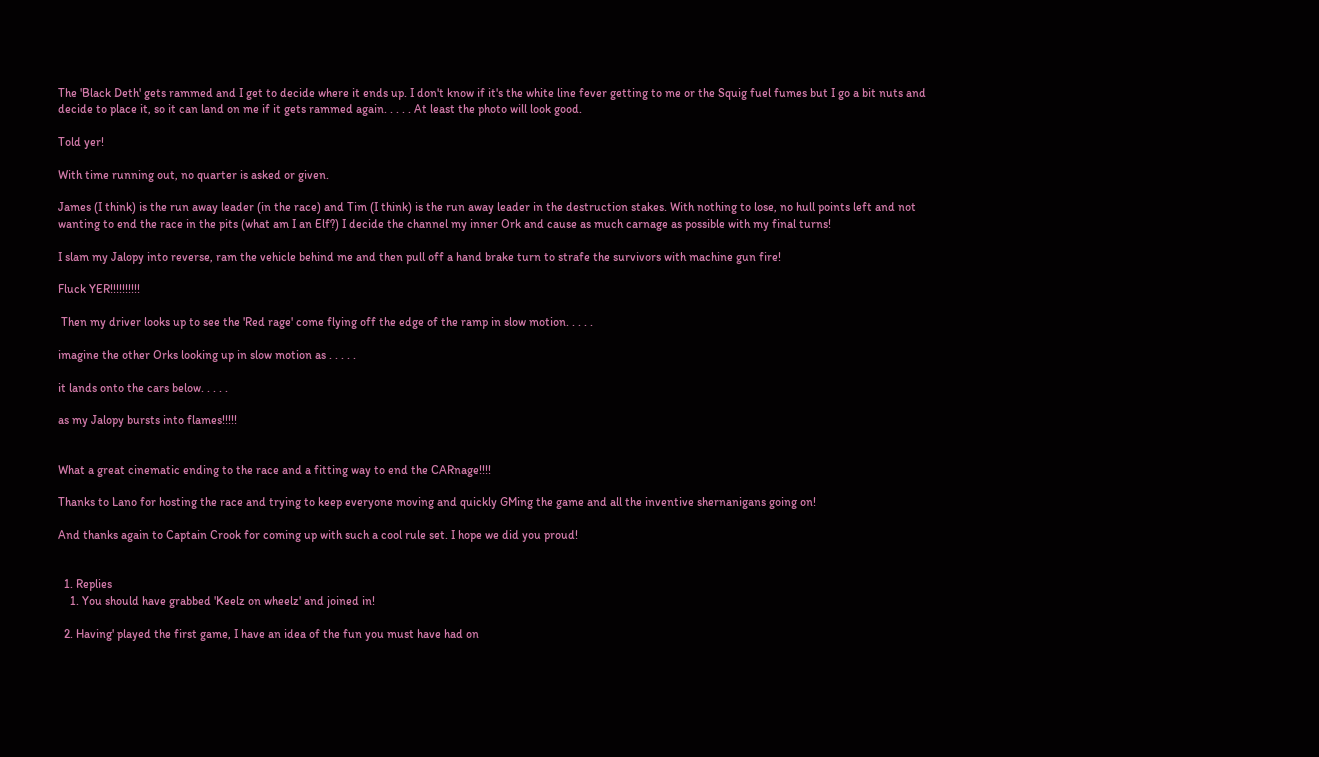The 'Black Deth' gets rammed and I get to decide where it ends up. I don't know if it's the white line fever getting to me or the Squig fuel fumes but I go a bit nuts and decide to place it, so it can land on me if it gets rammed again. . . . . At least the photo will look good.

Told yer!

With time running out, no quarter is asked or given.

James (I think) is the run away leader (in the race) and Tim (I think) is the run away leader in the destruction stakes. With nothing to lose, no hull points left and not wanting to end the race in the pits (what am I an Elf?) I decide the channel my inner Ork and cause as much carnage as possible with my final turns!

I slam my Jalopy into reverse, ram the vehicle behind me and then pull off a hand brake turn to strafe the survivors with machine gun fire!

Fluck YER!!!!!!!!!!

 Then my driver looks up to see the 'Red rage' come flying off the edge of the ramp in slow motion. . . . .

imagine the other Orks looking up in slow motion as . . . . .

it lands onto the cars below. . . . .

as my Jalopy bursts into flames!!!!!


What a great cinematic ending to the race and a fitting way to end the CARnage!!!!

Thanks to Lano for hosting the race and trying to keep everyone moving and quickly GMing the game and all the inventive shernanigans going on!

And thanks again to Captain Crook for coming up with such a cool rule set. I hope we did you proud!


  1. Replies
    1. You should have grabbed 'Keelz on wheelz' and joined in!

  2. Having' played the first game, I have an idea of the fun you must have had on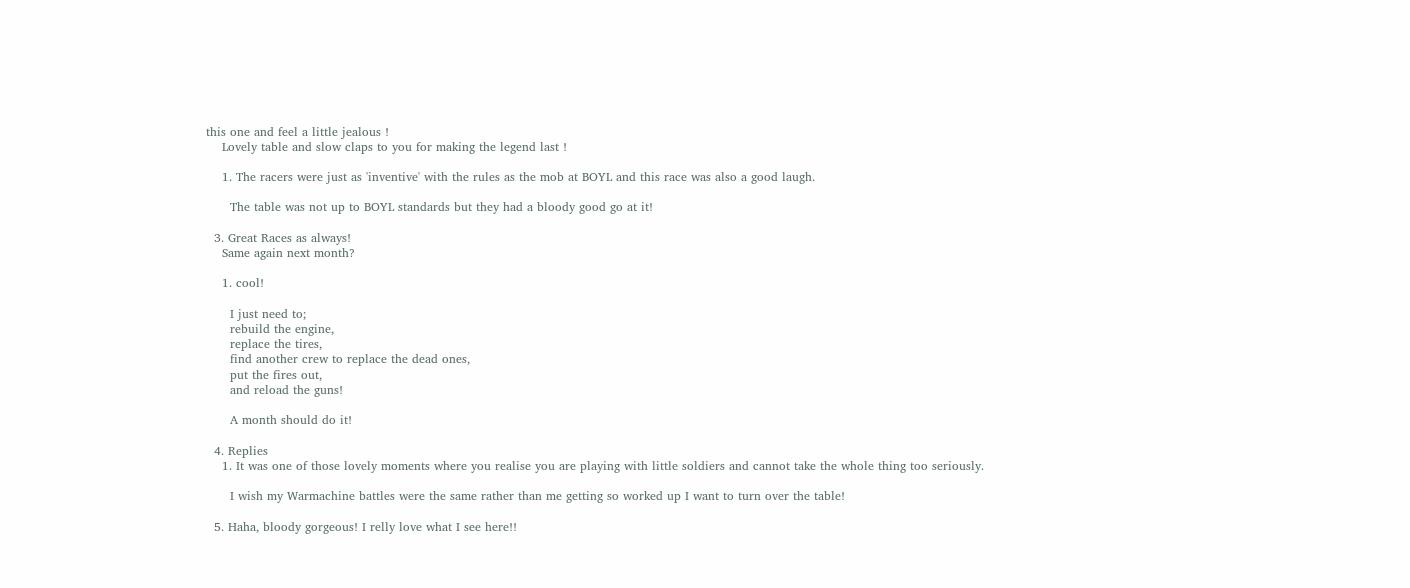this one and feel a little jealous !
    Lovely table and slow claps to you for making the legend last !

    1. The racers were just as 'inventive' with the rules as the mob at BOYL and this race was also a good laugh.

      The table was not up to BOYL standards but they had a bloody good go at it!

  3. Great Races as always!
    Same again next month?

    1. cool!

      I just need to;
      rebuild the engine,
      replace the tires,
      find another crew to replace the dead ones,
      put the fires out,
      and reload the guns!

      A month should do it!

  4. Replies
    1. It was one of those lovely moments where you realise you are playing with little soldiers and cannot take the whole thing too seriously.

      I wish my Warmachine battles were the same rather than me getting so worked up I want to turn over the table!

  5. Haha, bloody gorgeous! I relly love what I see here!!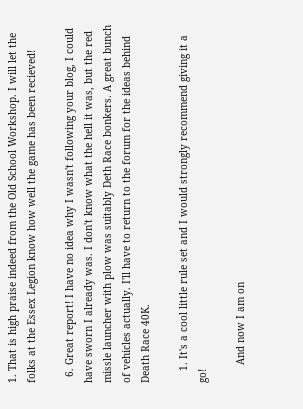1. That is high praise indeed from the Old School Workshop. I will let the folks at the Essex Legion know how well the game has been recieved!

  6. Great report! I have no idea why I wasn't following your blog, I could have sworn I already was. I don't know what the hell it was, but the red missle launcher with plow was suitably Deth Race bonkers. A great bunch of vehicles actually. I'll have to return to the forum for the ideas behind Death Race 40K.

    1. It's a cool little rule set and I would strongly recommend giving it a go!

      And now I am on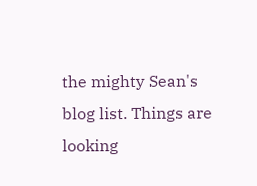the mighty Sean's blog list. Things are looking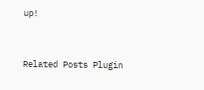up!


Related Posts Plugin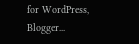for WordPress, Blogger...